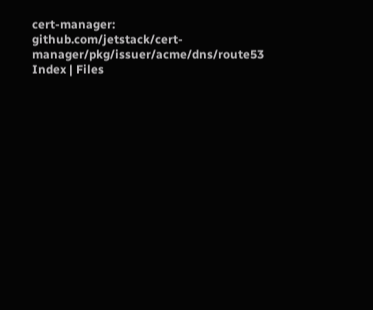cert-manager: github.com/jetstack/cert-manager/pkg/issuer/acme/dns/route53 Index | Files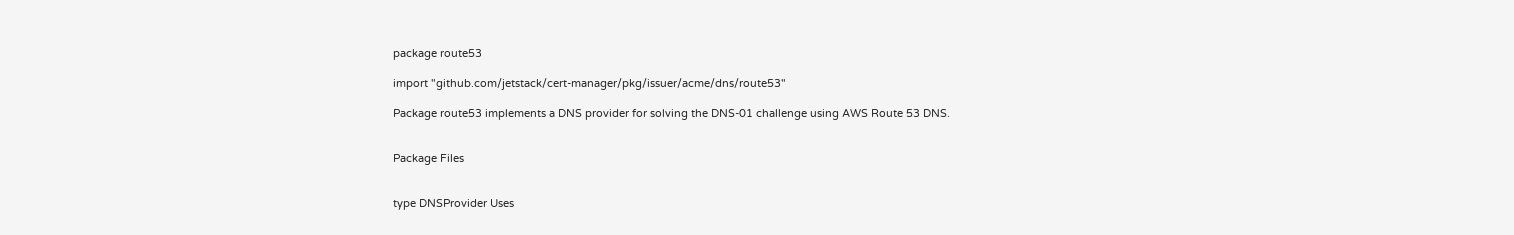package route53

import "github.com/jetstack/cert-manager/pkg/issuer/acme/dns/route53"

Package route53 implements a DNS provider for solving the DNS-01 challenge using AWS Route 53 DNS.


Package Files


type DNSProvider Uses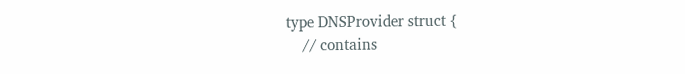type DNSProvider struct {
    // contains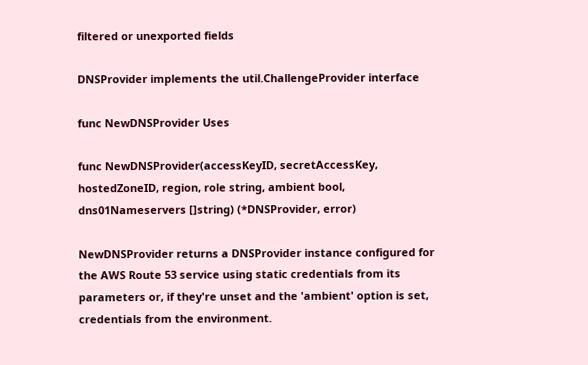filtered or unexported fields

DNSProvider implements the util.ChallengeProvider interface

func NewDNSProvider Uses

func NewDNSProvider(accessKeyID, secretAccessKey, hostedZoneID, region, role string, ambient bool, dns01Nameservers []string) (*DNSProvider, error)

NewDNSProvider returns a DNSProvider instance configured for the AWS Route 53 service using static credentials from its parameters or, if they're unset and the 'ambient' option is set, credentials from the environment.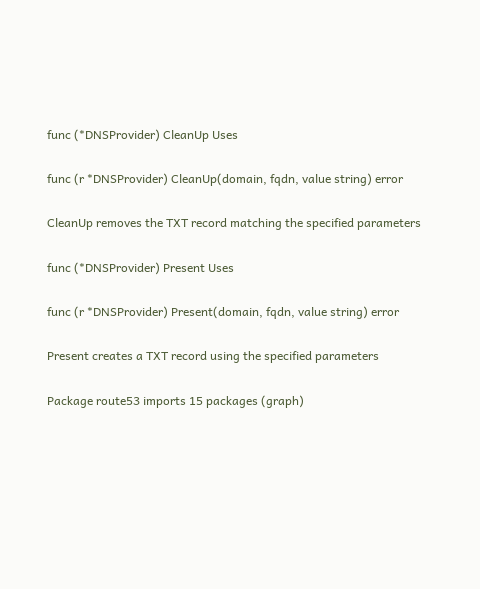func (*DNSProvider) CleanUp Uses

func (r *DNSProvider) CleanUp(domain, fqdn, value string) error

CleanUp removes the TXT record matching the specified parameters

func (*DNSProvider) Present Uses

func (r *DNSProvider) Present(domain, fqdn, value string) error

Present creates a TXT record using the specified parameters

Package route53 imports 15 packages (graph)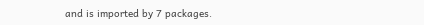and is imported by 7 packages.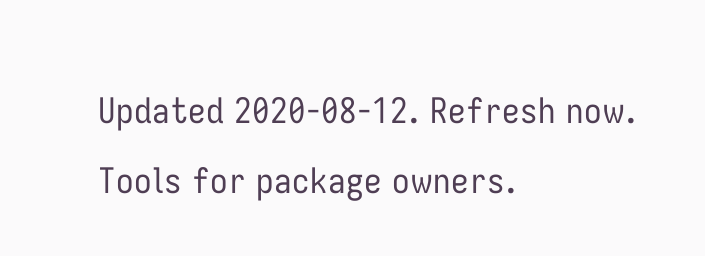Updated 2020-08-12. Refresh now. Tools for package owners.